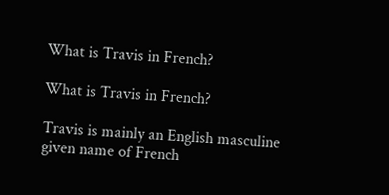What is Travis in French?

What is Travis in French?

Travis is mainly an English masculine given name of French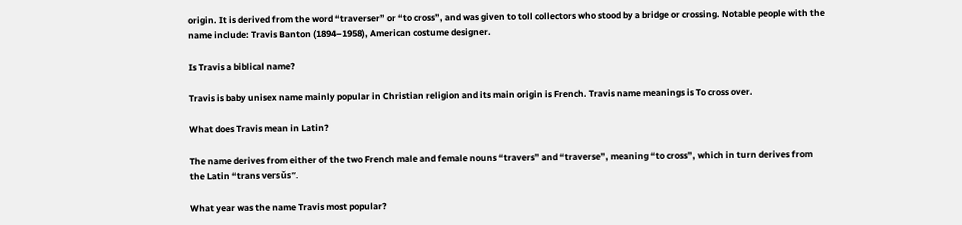origin. It is derived from the word “traverser” or “to cross”, and was given to toll collectors who stood by a bridge or crossing. Notable people with the name include: Travis Banton (1894–1958), American costume designer.

Is Travis a biblical name?

Travis is baby unisex name mainly popular in Christian religion and its main origin is French. Travis name meanings is To cross over.

What does Travis mean in Latin?

The name derives from either of the two French male and female nouns “travers” and “traverse”, meaning “to cross”, which in turn derives from the Latin “trans versŭs”.

What year was the name Travis most popular?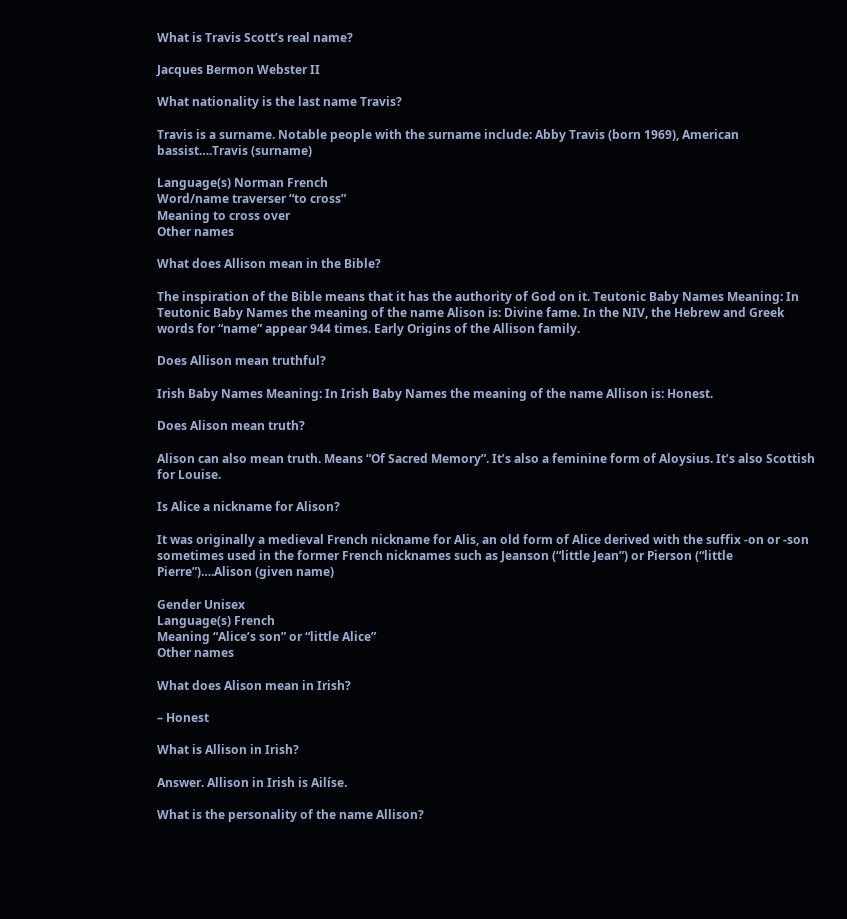What is Travis Scott’s real name?

Jacques Bermon Webster II

What nationality is the last name Travis?

Travis is a surname. Notable people with the surname include: Abby Travis (born 1969), American bassist….Travis (surname)

Language(s) Norman French
Word/name traverser “to cross”
Meaning to cross over
Other names

What does Allison mean in the Bible?

The inspiration of the Bible means that it has the authority of God on it. Teutonic Baby Names Meaning: In Teutonic Baby Names the meaning of the name Alison is: Divine fame. In the NIV, the Hebrew and Greek words for “name” appear 944 times. Early Origins of the Allison family.

Does Allison mean truthful?

Irish Baby Names Meaning: In Irish Baby Names the meaning of the name Allison is: Honest.

Does Alison mean truth?

Alison can also mean truth. Means “Of Sacred Memory”. It’s also a feminine form of Aloysius. It’s also Scottish for Louise.

Is Alice a nickname for Alison?

It was originally a medieval French nickname for Alis, an old form of Alice derived with the suffix -on or -son sometimes used in the former French nicknames such as Jeanson (“little Jean”) or Pierson (“little Pierre”)….Alison (given name)

Gender Unisex
Language(s) French
Meaning “Alice’s son” or “little Alice”
Other names

What does Alison mean in Irish?

– Honest

What is Allison in Irish?

Answer. Allison in Irish is Ailíse.

What is the personality of the name Allison?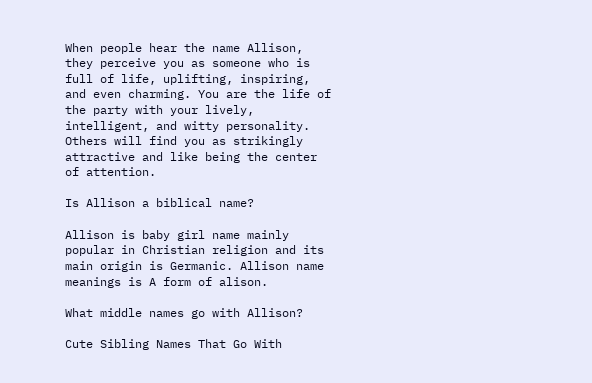When people hear the name Allison, they perceive you as someone who is full of life, uplifting, inspiring, and even charming. You are the life of the party with your lively, intelligent, and witty personality. Others will find you as strikingly attractive and like being the center of attention.

Is Allison a biblical name?

Allison is baby girl name mainly popular in Christian religion and its main origin is Germanic. Allison name meanings is A form of alison.

What middle names go with Allison?

Cute Sibling Names That Go With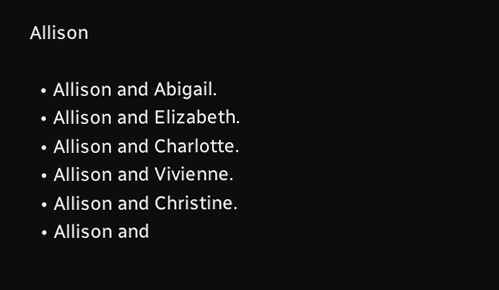Allison

  • Allison and Abigail.
  • Allison and Elizabeth.
  • Allison and Charlotte.
  • Allison and Vivienne.
  • Allison and Christine.
  • Allison and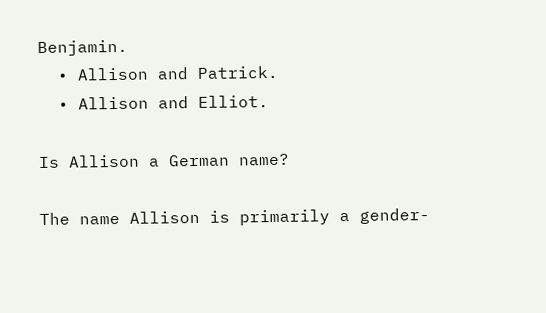Benjamin.
  • Allison and Patrick.
  • Allison and Elliot.

Is Allison a German name?

The name Allison is primarily a gender-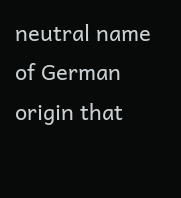neutral name of German origin that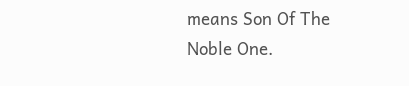means Son Of The Noble One.